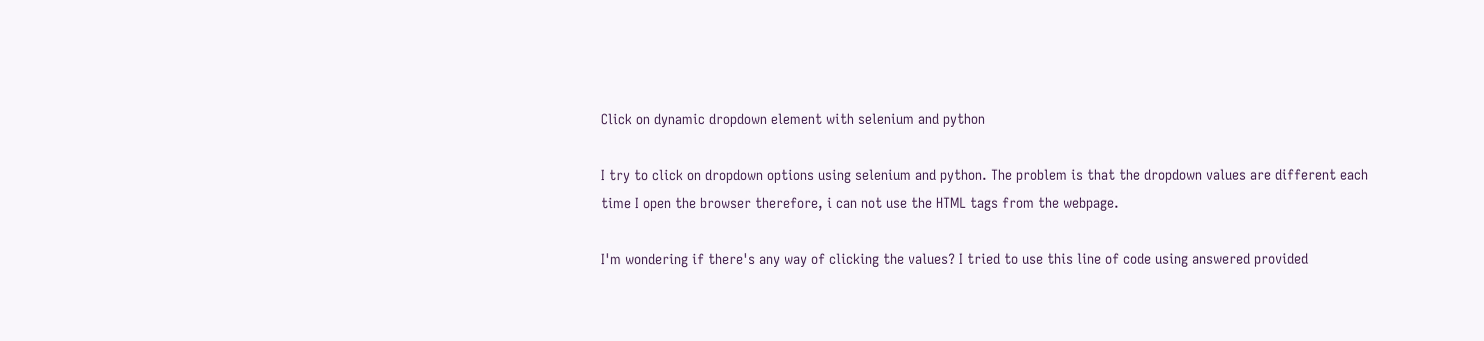Click on dynamic dropdown element with selenium and python

I try to click on dropdown options using selenium and python. The problem is that the dropdown values are different each time I open the browser therefore, i can not use the HTML tags from the webpage.

I'm wondering if there's any way of clicking the values? I tried to use this line of code using answered provided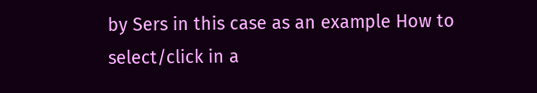by Sers in this case as an example How to select/click in a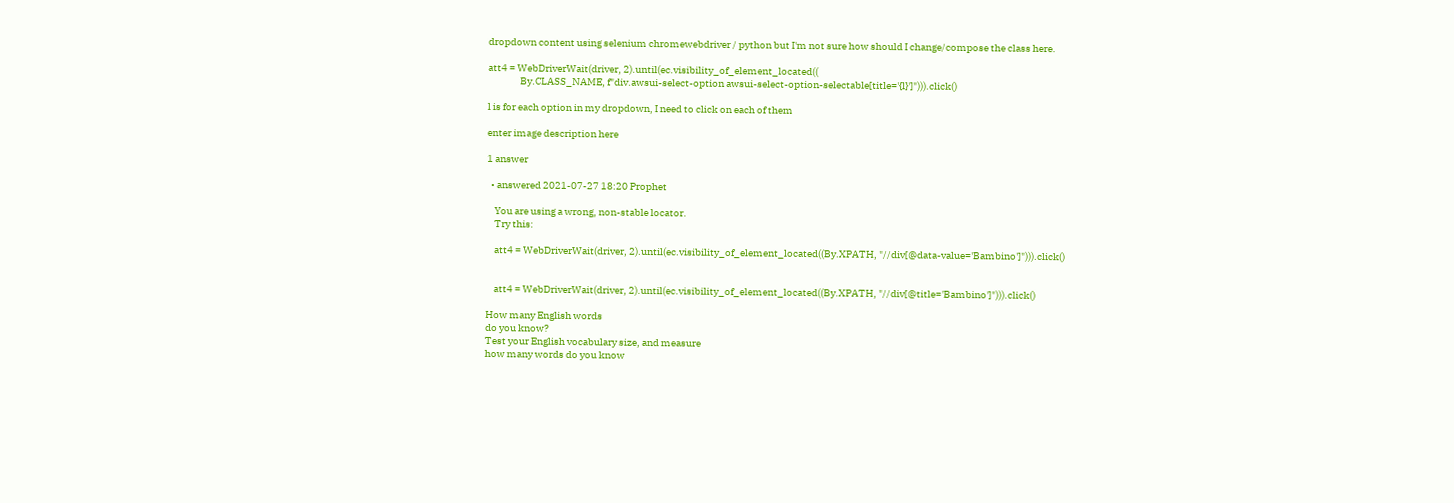dropdown content using selenium chromewebdriver / python but I'm not sure how should I change/compose the class here.

att4 = WebDriverWait(driver, 2).until(ec.visibility_of_element_located((
                By.CLASS_NAME, f"div.awsui-select-option awsui-select-option-selectable[title='{l}']"))).click()

l is for each option in my dropdown, I need to click on each of them

enter image description here

1 answer

  • answered 2021-07-27 18:20 Prophet

    You are using a wrong, non-stable locator.
    Try this:

    att4 = WebDriverWait(driver, 2).until(ec.visibility_of_element_located((By.XPATH, "//div[@data-value='Bambino']"))).click()


    att4 = WebDriverWait(driver, 2).until(ec.visibility_of_element_located((By.XPATH, "//div[@title='Bambino']"))).click()

How many English words
do you know?
Test your English vocabulary size, and measure
how many words do you know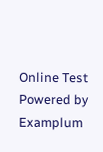Online Test
Powered by Examplum